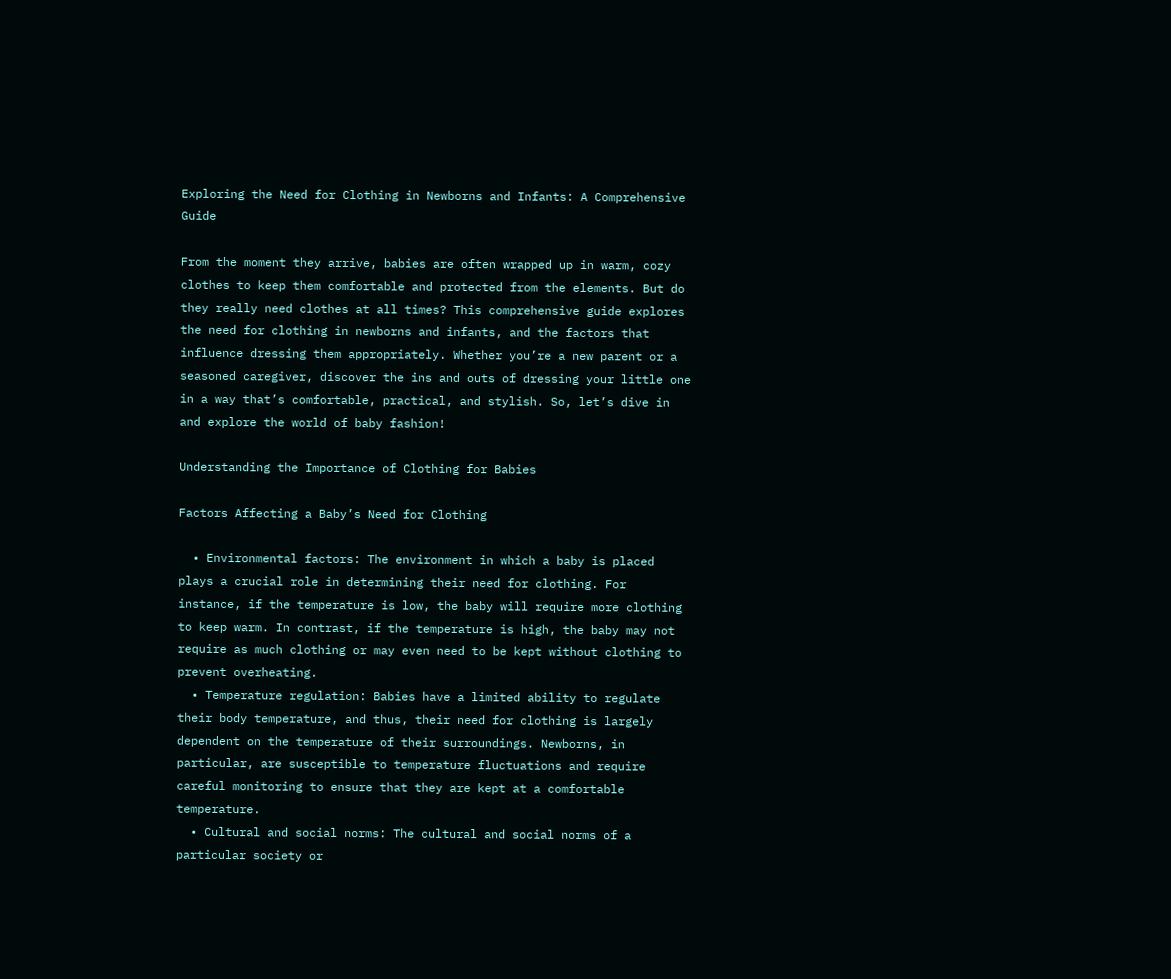Exploring the Need for Clothing in Newborns and Infants: A Comprehensive Guide

From the moment they arrive, babies are often wrapped up in warm, cozy clothes to keep them comfortable and protected from the elements. But do they really need clothes at all times? This comprehensive guide explores the need for clothing in newborns and infants, and the factors that influence dressing them appropriately. Whether you’re a new parent or a seasoned caregiver, discover the ins and outs of dressing your little one in a way that’s comfortable, practical, and stylish. So, let’s dive in and explore the world of baby fashion!

Understanding the Importance of Clothing for Babies

Factors Affecting a Baby’s Need for Clothing

  • Environmental factors: The environment in which a baby is placed plays a crucial role in determining their need for clothing. For instance, if the temperature is low, the baby will require more clothing to keep warm. In contrast, if the temperature is high, the baby may not require as much clothing or may even need to be kept without clothing to prevent overheating.
  • Temperature regulation: Babies have a limited ability to regulate their body temperature, and thus, their need for clothing is largely dependent on the temperature of their surroundings. Newborns, in particular, are susceptible to temperature fluctuations and require careful monitoring to ensure that they are kept at a comfortable temperature.
  • Cultural and social norms: The cultural and social norms of a particular society or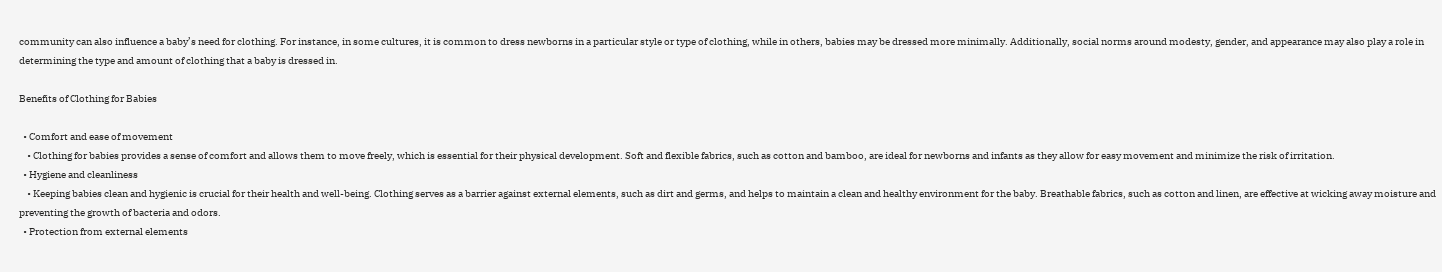community can also influence a baby’s need for clothing. For instance, in some cultures, it is common to dress newborns in a particular style or type of clothing, while in others, babies may be dressed more minimally. Additionally, social norms around modesty, gender, and appearance may also play a role in determining the type and amount of clothing that a baby is dressed in.

Benefits of Clothing for Babies

  • Comfort and ease of movement
    • Clothing for babies provides a sense of comfort and allows them to move freely, which is essential for their physical development. Soft and flexible fabrics, such as cotton and bamboo, are ideal for newborns and infants as they allow for easy movement and minimize the risk of irritation.
  • Hygiene and cleanliness
    • Keeping babies clean and hygienic is crucial for their health and well-being. Clothing serves as a barrier against external elements, such as dirt and germs, and helps to maintain a clean and healthy environment for the baby. Breathable fabrics, such as cotton and linen, are effective at wicking away moisture and preventing the growth of bacteria and odors.
  • Protection from external elements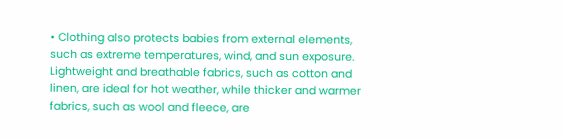• Clothing also protects babies from external elements, such as extreme temperatures, wind, and sun exposure. Lightweight and breathable fabrics, such as cotton and linen, are ideal for hot weather, while thicker and warmer fabrics, such as wool and fleece, are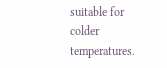suitable for colder temperatures.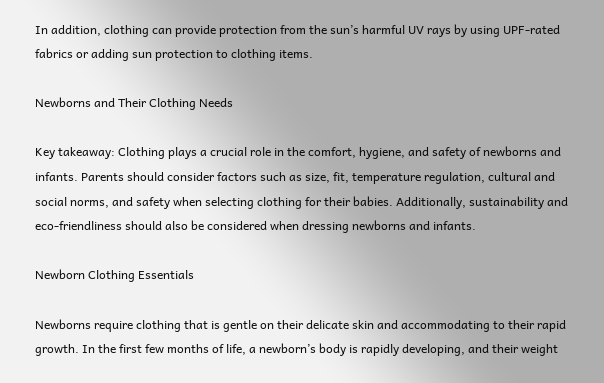In addition, clothing can provide protection from the sun’s harmful UV rays by using UPF-rated fabrics or adding sun protection to clothing items.

Newborns and Their Clothing Needs

Key takeaway: Clothing plays a crucial role in the comfort, hygiene, and safety of newborns and infants. Parents should consider factors such as size, fit, temperature regulation, cultural and social norms, and safety when selecting clothing for their babies. Additionally, sustainability and eco-friendliness should also be considered when dressing newborns and infants.

Newborn Clothing Essentials

Newborns require clothing that is gentle on their delicate skin and accommodating to their rapid growth. In the first few months of life, a newborn’s body is rapidly developing, and their weight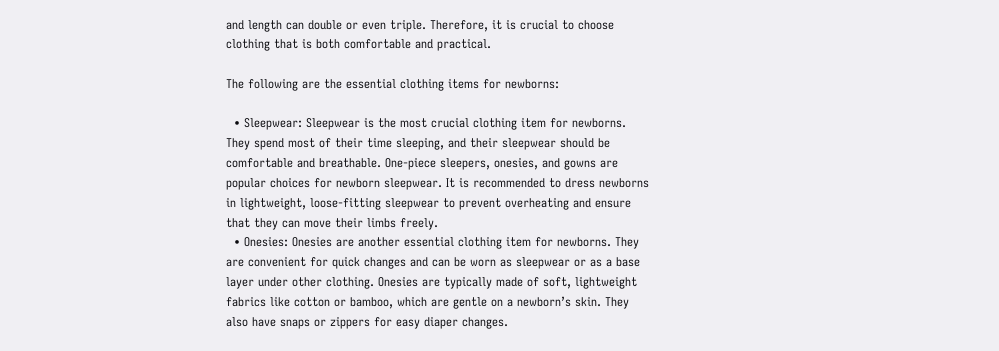and length can double or even triple. Therefore, it is crucial to choose clothing that is both comfortable and practical.

The following are the essential clothing items for newborns:

  • Sleepwear: Sleepwear is the most crucial clothing item for newborns. They spend most of their time sleeping, and their sleepwear should be comfortable and breathable. One-piece sleepers, onesies, and gowns are popular choices for newborn sleepwear. It is recommended to dress newborns in lightweight, loose-fitting sleepwear to prevent overheating and ensure that they can move their limbs freely.
  • Onesies: Onesies are another essential clothing item for newborns. They are convenient for quick changes and can be worn as sleepwear or as a base layer under other clothing. Onesies are typically made of soft, lightweight fabrics like cotton or bamboo, which are gentle on a newborn’s skin. They also have snaps or zippers for easy diaper changes.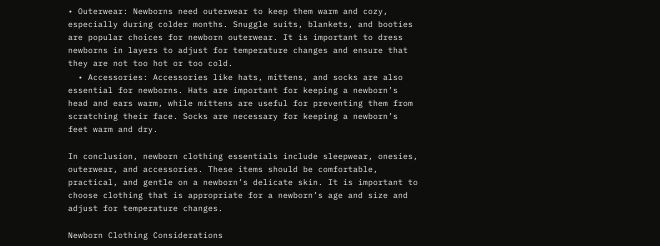• Outerwear: Newborns need outerwear to keep them warm and cozy, especially during colder months. Snuggle suits, blankets, and booties are popular choices for newborn outerwear. It is important to dress newborns in layers to adjust for temperature changes and ensure that they are not too hot or too cold.
  • Accessories: Accessories like hats, mittens, and socks are also essential for newborns. Hats are important for keeping a newborn’s head and ears warm, while mittens are useful for preventing them from scratching their face. Socks are necessary for keeping a newborn’s feet warm and dry.

In conclusion, newborn clothing essentials include sleepwear, onesies, outerwear, and accessories. These items should be comfortable, practical, and gentle on a newborn’s delicate skin. It is important to choose clothing that is appropriate for a newborn’s age and size and adjust for temperature changes.

Newborn Clothing Considerations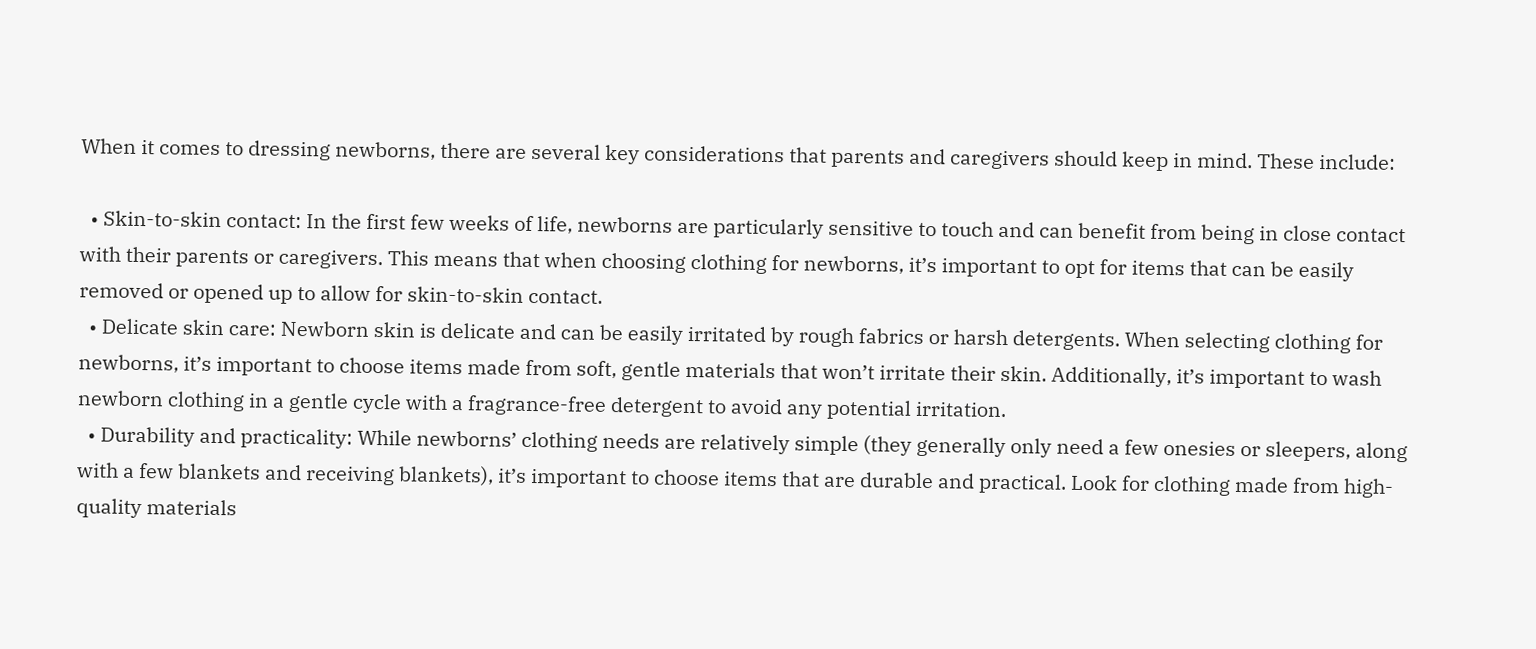When it comes to dressing newborns, there are several key considerations that parents and caregivers should keep in mind. These include:

  • Skin-to-skin contact: In the first few weeks of life, newborns are particularly sensitive to touch and can benefit from being in close contact with their parents or caregivers. This means that when choosing clothing for newborns, it’s important to opt for items that can be easily removed or opened up to allow for skin-to-skin contact.
  • Delicate skin care: Newborn skin is delicate and can be easily irritated by rough fabrics or harsh detergents. When selecting clothing for newborns, it’s important to choose items made from soft, gentle materials that won’t irritate their skin. Additionally, it’s important to wash newborn clothing in a gentle cycle with a fragrance-free detergent to avoid any potential irritation.
  • Durability and practicality: While newborns’ clothing needs are relatively simple (they generally only need a few onesies or sleepers, along with a few blankets and receiving blankets), it’s important to choose items that are durable and practical. Look for clothing made from high-quality materials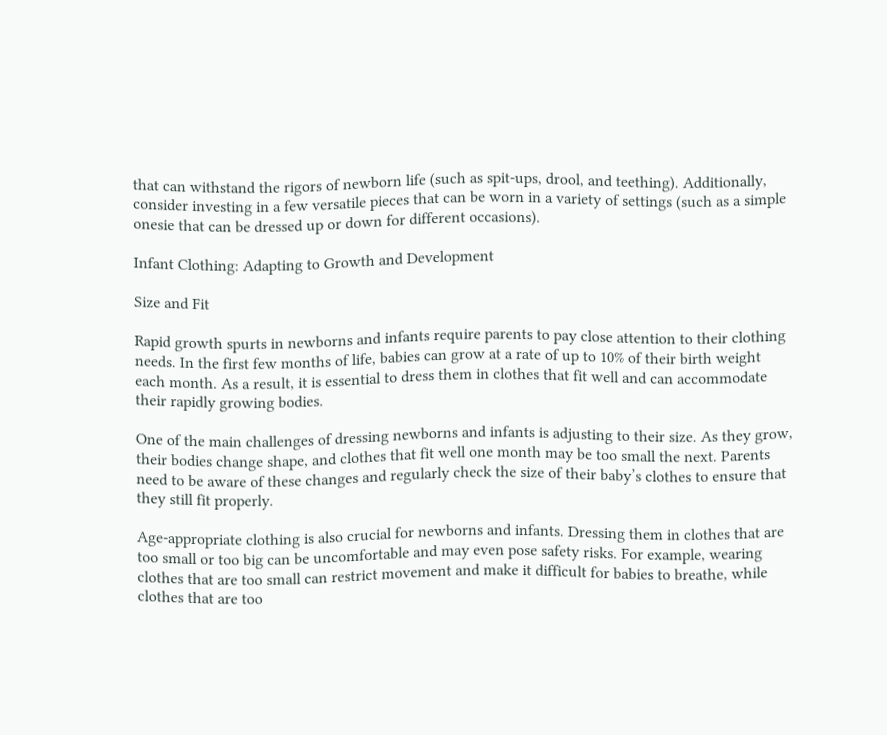that can withstand the rigors of newborn life (such as spit-ups, drool, and teething). Additionally, consider investing in a few versatile pieces that can be worn in a variety of settings (such as a simple onesie that can be dressed up or down for different occasions).

Infant Clothing: Adapting to Growth and Development

Size and Fit

Rapid growth spurts in newborns and infants require parents to pay close attention to their clothing needs. In the first few months of life, babies can grow at a rate of up to 10% of their birth weight each month. As a result, it is essential to dress them in clothes that fit well and can accommodate their rapidly growing bodies.

One of the main challenges of dressing newborns and infants is adjusting to their size. As they grow, their bodies change shape, and clothes that fit well one month may be too small the next. Parents need to be aware of these changes and regularly check the size of their baby’s clothes to ensure that they still fit properly.

Age-appropriate clothing is also crucial for newborns and infants. Dressing them in clothes that are too small or too big can be uncomfortable and may even pose safety risks. For example, wearing clothes that are too small can restrict movement and make it difficult for babies to breathe, while clothes that are too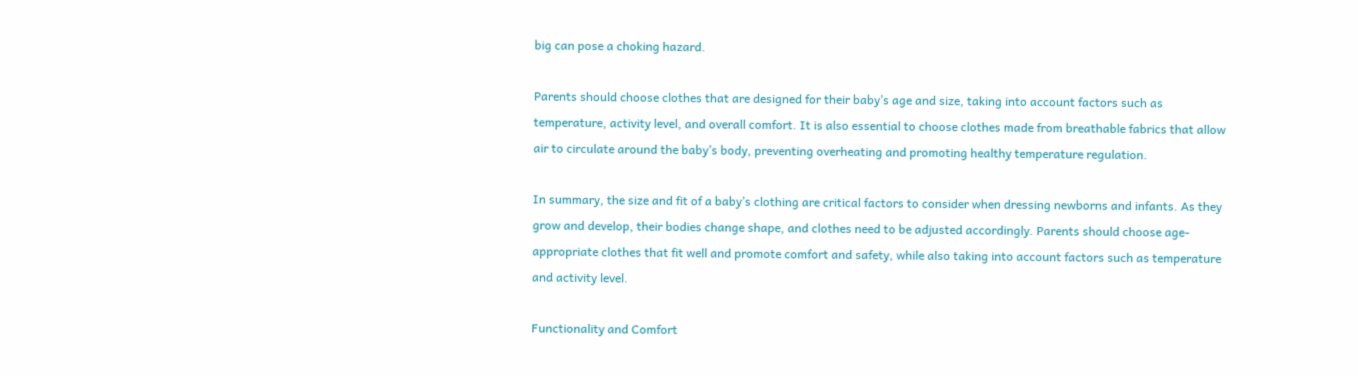big can pose a choking hazard.

Parents should choose clothes that are designed for their baby’s age and size, taking into account factors such as temperature, activity level, and overall comfort. It is also essential to choose clothes made from breathable fabrics that allow air to circulate around the baby’s body, preventing overheating and promoting healthy temperature regulation.

In summary, the size and fit of a baby’s clothing are critical factors to consider when dressing newborns and infants. As they grow and develop, their bodies change shape, and clothes need to be adjusted accordingly. Parents should choose age-appropriate clothes that fit well and promote comfort and safety, while also taking into account factors such as temperature and activity level.

Functionality and Comfort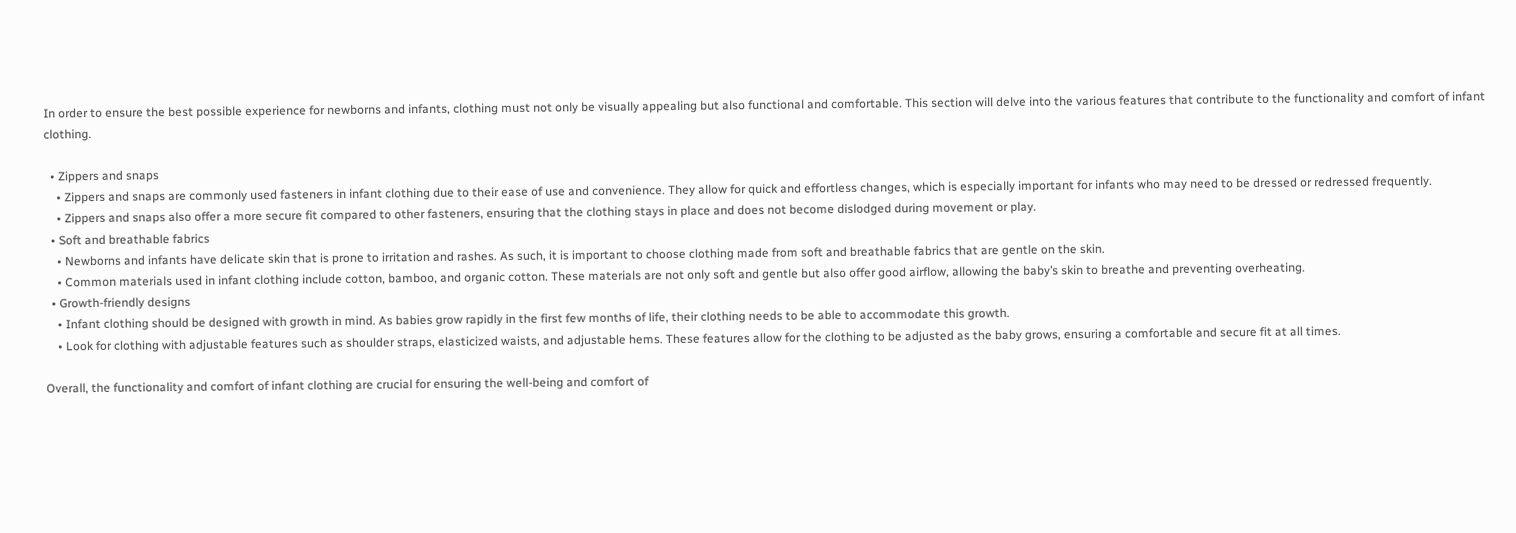In order to ensure the best possible experience for newborns and infants, clothing must not only be visually appealing but also functional and comfortable. This section will delve into the various features that contribute to the functionality and comfort of infant clothing.

  • Zippers and snaps
    • Zippers and snaps are commonly used fasteners in infant clothing due to their ease of use and convenience. They allow for quick and effortless changes, which is especially important for infants who may need to be dressed or redressed frequently.
    • Zippers and snaps also offer a more secure fit compared to other fasteners, ensuring that the clothing stays in place and does not become dislodged during movement or play.
  • Soft and breathable fabrics
    • Newborns and infants have delicate skin that is prone to irritation and rashes. As such, it is important to choose clothing made from soft and breathable fabrics that are gentle on the skin.
    • Common materials used in infant clothing include cotton, bamboo, and organic cotton. These materials are not only soft and gentle but also offer good airflow, allowing the baby’s skin to breathe and preventing overheating.
  • Growth-friendly designs
    • Infant clothing should be designed with growth in mind. As babies grow rapidly in the first few months of life, their clothing needs to be able to accommodate this growth.
    • Look for clothing with adjustable features such as shoulder straps, elasticized waists, and adjustable hems. These features allow for the clothing to be adjusted as the baby grows, ensuring a comfortable and secure fit at all times.

Overall, the functionality and comfort of infant clothing are crucial for ensuring the well-being and comfort of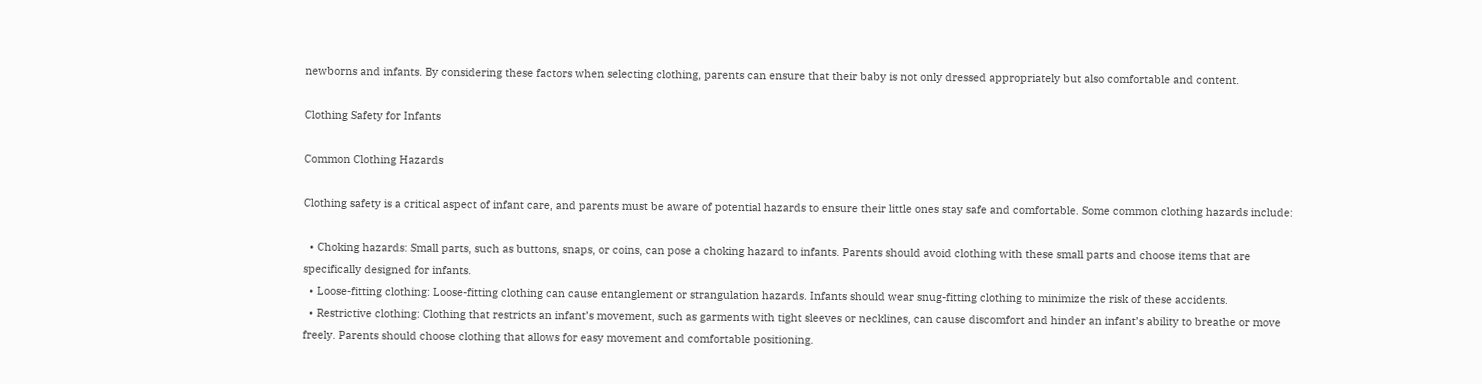newborns and infants. By considering these factors when selecting clothing, parents can ensure that their baby is not only dressed appropriately but also comfortable and content.

Clothing Safety for Infants

Common Clothing Hazards

Clothing safety is a critical aspect of infant care, and parents must be aware of potential hazards to ensure their little ones stay safe and comfortable. Some common clothing hazards include:

  • Choking hazards: Small parts, such as buttons, snaps, or coins, can pose a choking hazard to infants. Parents should avoid clothing with these small parts and choose items that are specifically designed for infants.
  • Loose-fitting clothing: Loose-fitting clothing can cause entanglement or strangulation hazards. Infants should wear snug-fitting clothing to minimize the risk of these accidents.
  • Restrictive clothing: Clothing that restricts an infant’s movement, such as garments with tight sleeves or necklines, can cause discomfort and hinder an infant’s ability to breathe or move freely. Parents should choose clothing that allows for easy movement and comfortable positioning.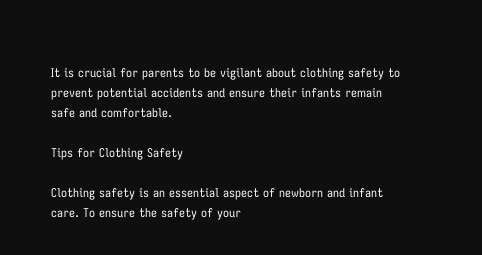It is crucial for parents to be vigilant about clothing safety to prevent potential accidents and ensure their infants remain safe and comfortable.

Tips for Clothing Safety

Clothing safety is an essential aspect of newborn and infant care. To ensure the safety of your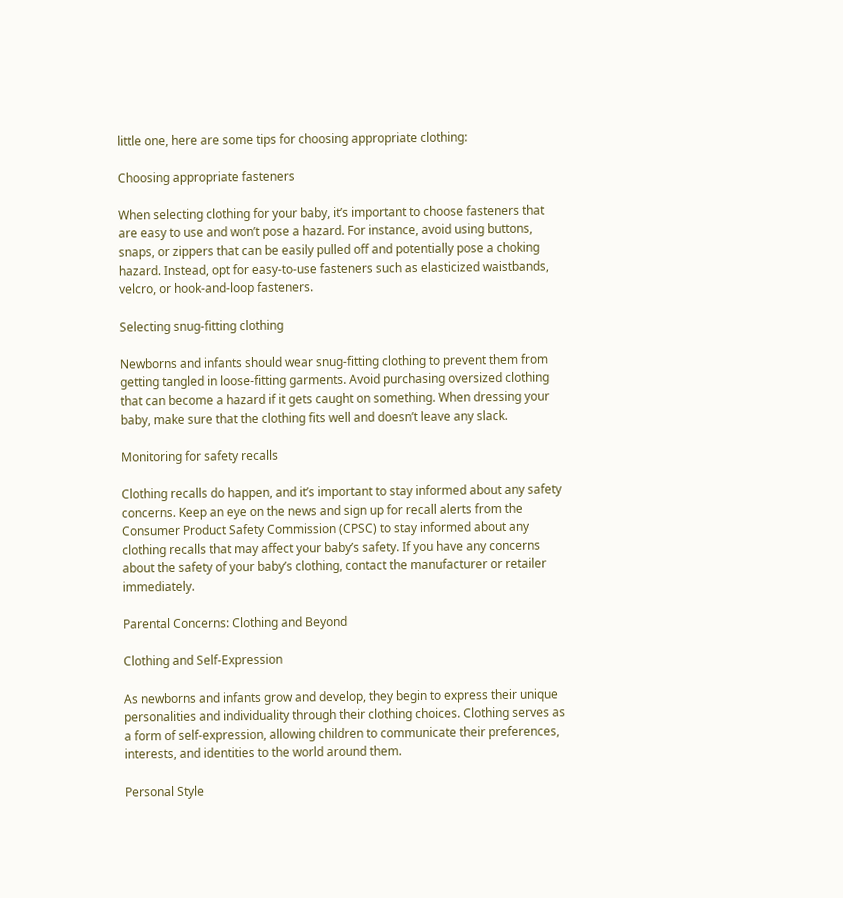little one, here are some tips for choosing appropriate clothing:

Choosing appropriate fasteners

When selecting clothing for your baby, it’s important to choose fasteners that are easy to use and won’t pose a hazard. For instance, avoid using buttons, snaps, or zippers that can be easily pulled off and potentially pose a choking hazard. Instead, opt for easy-to-use fasteners such as elasticized waistbands, velcro, or hook-and-loop fasteners.

Selecting snug-fitting clothing

Newborns and infants should wear snug-fitting clothing to prevent them from getting tangled in loose-fitting garments. Avoid purchasing oversized clothing that can become a hazard if it gets caught on something. When dressing your baby, make sure that the clothing fits well and doesn’t leave any slack.

Monitoring for safety recalls

Clothing recalls do happen, and it’s important to stay informed about any safety concerns. Keep an eye on the news and sign up for recall alerts from the Consumer Product Safety Commission (CPSC) to stay informed about any clothing recalls that may affect your baby’s safety. If you have any concerns about the safety of your baby’s clothing, contact the manufacturer or retailer immediately.

Parental Concerns: Clothing and Beyond

Clothing and Self-Expression

As newborns and infants grow and develop, they begin to express their unique personalities and individuality through their clothing choices. Clothing serves as a form of self-expression, allowing children to communicate their preferences, interests, and identities to the world around them.

Personal Style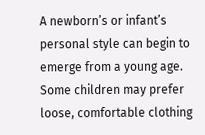A newborn’s or infant’s personal style can begin to emerge from a young age. Some children may prefer loose, comfortable clothing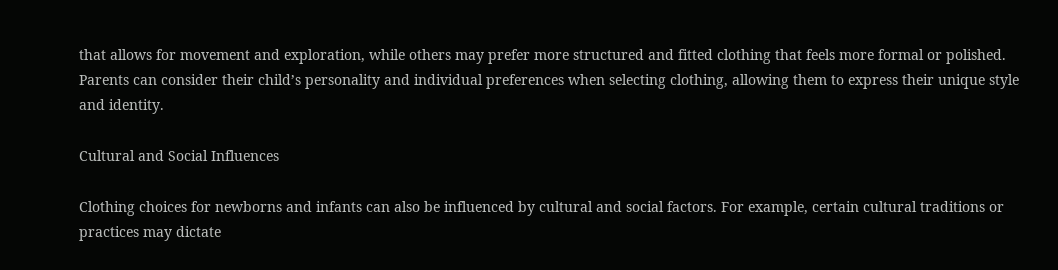that allows for movement and exploration, while others may prefer more structured and fitted clothing that feels more formal or polished. Parents can consider their child’s personality and individual preferences when selecting clothing, allowing them to express their unique style and identity.

Cultural and Social Influences

Clothing choices for newborns and infants can also be influenced by cultural and social factors. For example, certain cultural traditions or practices may dictate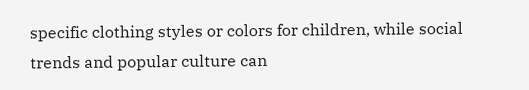specific clothing styles or colors for children, while social trends and popular culture can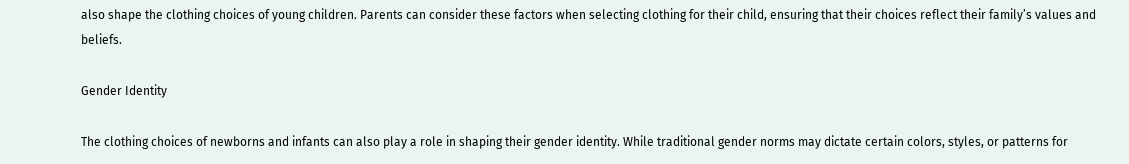also shape the clothing choices of young children. Parents can consider these factors when selecting clothing for their child, ensuring that their choices reflect their family’s values and beliefs.

Gender Identity

The clothing choices of newborns and infants can also play a role in shaping their gender identity. While traditional gender norms may dictate certain colors, styles, or patterns for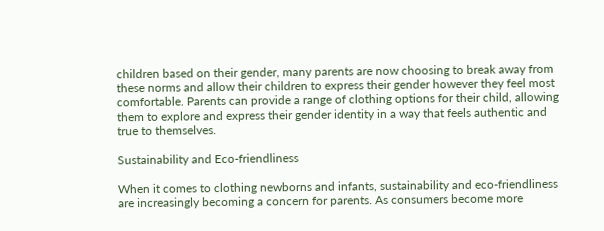children based on their gender, many parents are now choosing to break away from these norms and allow their children to express their gender however they feel most comfortable. Parents can provide a range of clothing options for their child, allowing them to explore and express their gender identity in a way that feels authentic and true to themselves.

Sustainability and Eco-friendliness

When it comes to clothing newborns and infants, sustainability and eco-friendliness are increasingly becoming a concern for parents. As consumers become more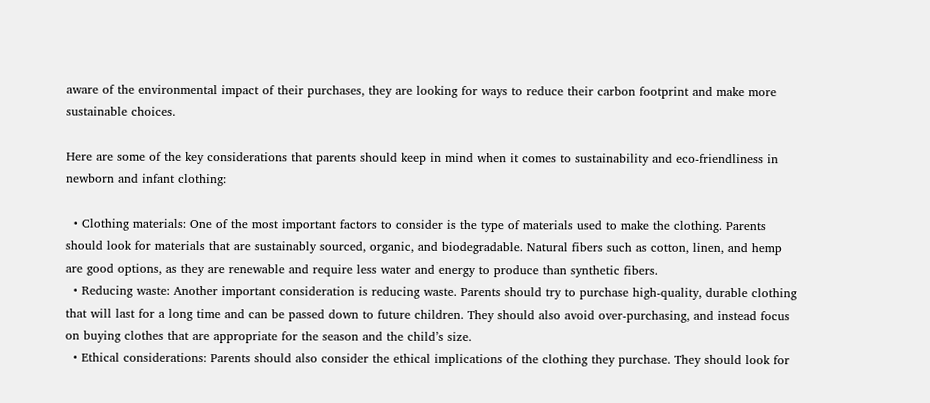aware of the environmental impact of their purchases, they are looking for ways to reduce their carbon footprint and make more sustainable choices.

Here are some of the key considerations that parents should keep in mind when it comes to sustainability and eco-friendliness in newborn and infant clothing:

  • Clothing materials: One of the most important factors to consider is the type of materials used to make the clothing. Parents should look for materials that are sustainably sourced, organic, and biodegradable. Natural fibers such as cotton, linen, and hemp are good options, as they are renewable and require less water and energy to produce than synthetic fibers.
  • Reducing waste: Another important consideration is reducing waste. Parents should try to purchase high-quality, durable clothing that will last for a long time and can be passed down to future children. They should also avoid over-purchasing, and instead focus on buying clothes that are appropriate for the season and the child’s size.
  • Ethical considerations: Parents should also consider the ethical implications of the clothing they purchase. They should look for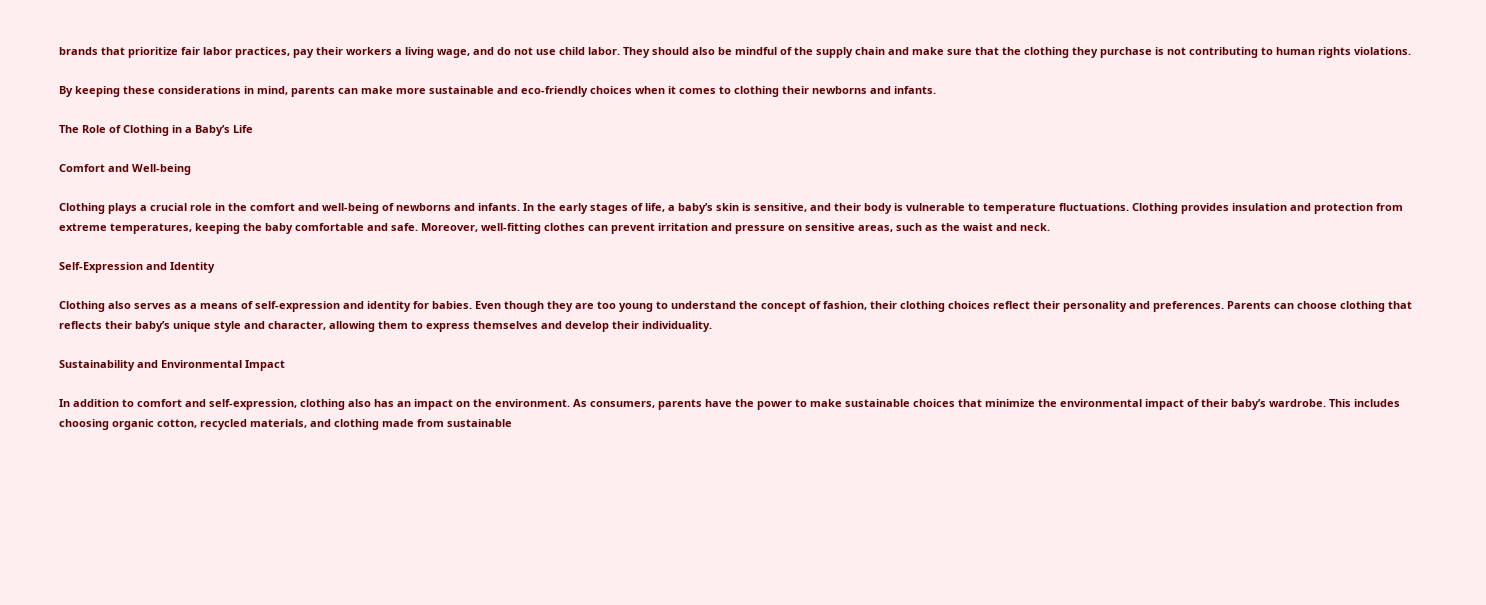brands that prioritize fair labor practices, pay their workers a living wage, and do not use child labor. They should also be mindful of the supply chain and make sure that the clothing they purchase is not contributing to human rights violations.

By keeping these considerations in mind, parents can make more sustainable and eco-friendly choices when it comes to clothing their newborns and infants.

The Role of Clothing in a Baby’s Life

Comfort and Well-being

Clothing plays a crucial role in the comfort and well-being of newborns and infants. In the early stages of life, a baby’s skin is sensitive, and their body is vulnerable to temperature fluctuations. Clothing provides insulation and protection from extreme temperatures, keeping the baby comfortable and safe. Moreover, well-fitting clothes can prevent irritation and pressure on sensitive areas, such as the waist and neck.

Self-Expression and Identity

Clothing also serves as a means of self-expression and identity for babies. Even though they are too young to understand the concept of fashion, their clothing choices reflect their personality and preferences. Parents can choose clothing that reflects their baby’s unique style and character, allowing them to express themselves and develop their individuality.

Sustainability and Environmental Impact

In addition to comfort and self-expression, clothing also has an impact on the environment. As consumers, parents have the power to make sustainable choices that minimize the environmental impact of their baby’s wardrobe. This includes choosing organic cotton, recycled materials, and clothing made from sustainable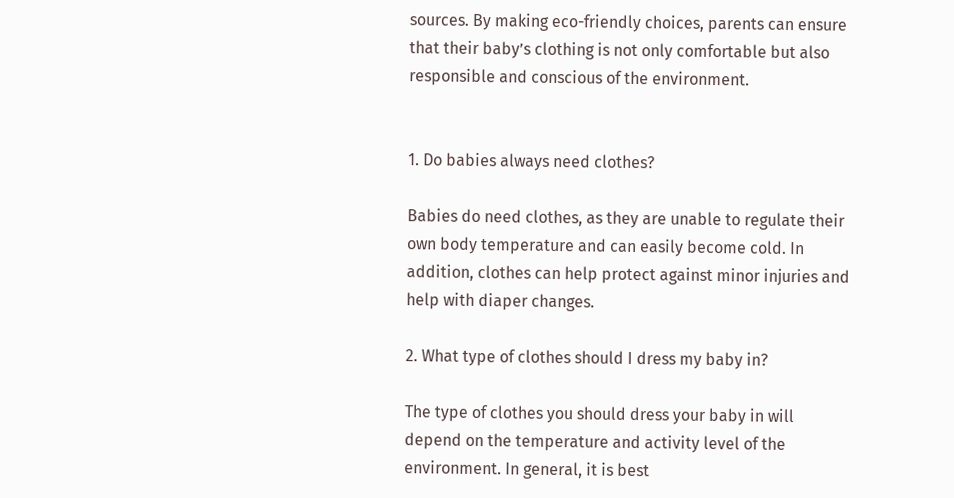sources. By making eco-friendly choices, parents can ensure that their baby’s clothing is not only comfortable but also responsible and conscious of the environment.


1. Do babies always need clothes?

Babies do need clothes, as they are unable to regulate their own body temperature and can easily become cold. In addition, clothes can help protect against minor injuries and help with diaper changes.

2. What type of clothes should I dress my baby in?

The type of clothes you should dress your baby in will depend on the temperature and activity level of the environment. In general, it is best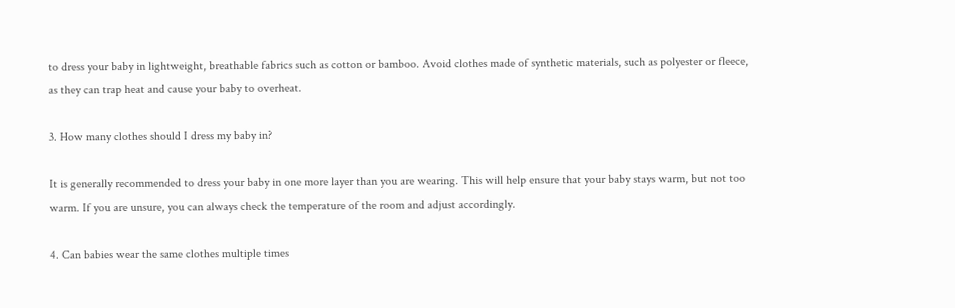to dress your baby in lightweight, breathable fabrics such as cotton or bamboo. Avoid clothes made of synthetic materials, such as polyester or fleece, as they can trap heat and cause your baby to overheat.

3. How many clothes should I dress my baby in?

It is generally recommended to dress your baby in one more layer than you are wearing. This will help ensure that your baby stays warm, but not too warm. If you are unsure, you can always check the temperature of the room and adjust accordingly.

4. Can babies wear the same clothes multiple times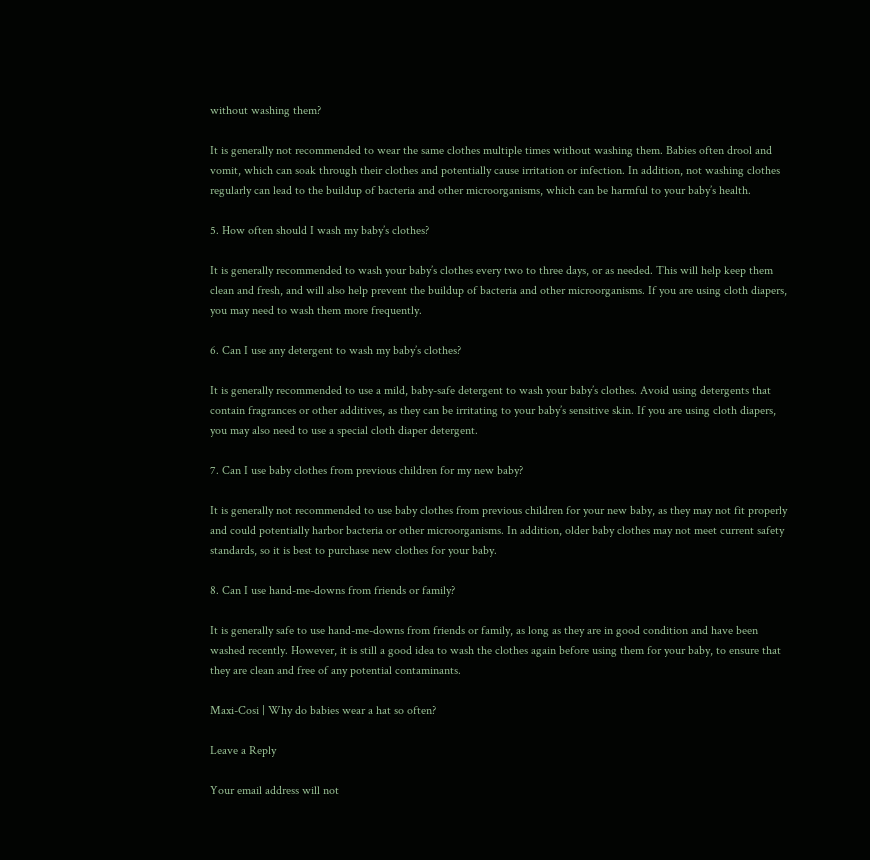without washing them?

It is generally not recommended to wear the same clothes multiple times without washing them. Babies often drool and vomit, which can soak through their clothes and potentially cause irritation or infection. In addition, not washing clothes regularly can lead to the buildup of bacteria and other microorganisms, which can be harmful to your baby’s health.

5. How often should I wash my baby’s clothes?

It is generally recommended to wash your baby’s clothes every two to three days, or as needed. This will help keep them clean and fresh, and will also help prevent the buildup of bacteria and other microorganisms. If you are using cloth diapers, you may need to wash them more frequently.

6. Can I use any detergent to wash my baby’s clothes?

It is generally recommended to use a mild, baby-safe detergent to wash your baby’s clothes. Avoid using detergents that contain fragrances or other additives, as they can be irritating to your baby’s sensitive skin. If you are using cloth diapers, you may also need to use a special cloth diaper detergent.

7. Can I use baby clothes from previous children for my new baby?

It is generally not recommended to use baby clothes from previous children for your new baby, as they may not fit properly and could potentially harbor bacteria or other microorganisms. In addition, older baby clothes may not meet current safety standards, so it is best to purchase new clothes for your baby.

8. Can I use hand-me-downs from friends or family?

It is generally safe to use hand-me-downs from friends or family, as long as they are in good condition and have been washed recently. However, it is still a good idea to wash the clothes again before using them for your baby, to ensure that they are clean and free of any potential contaminants.

Maxi-Cosi | Why do babies wear a hat so often?

Leave a Reply

Your email address will not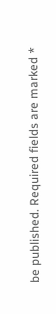be published. Required fields are marked *